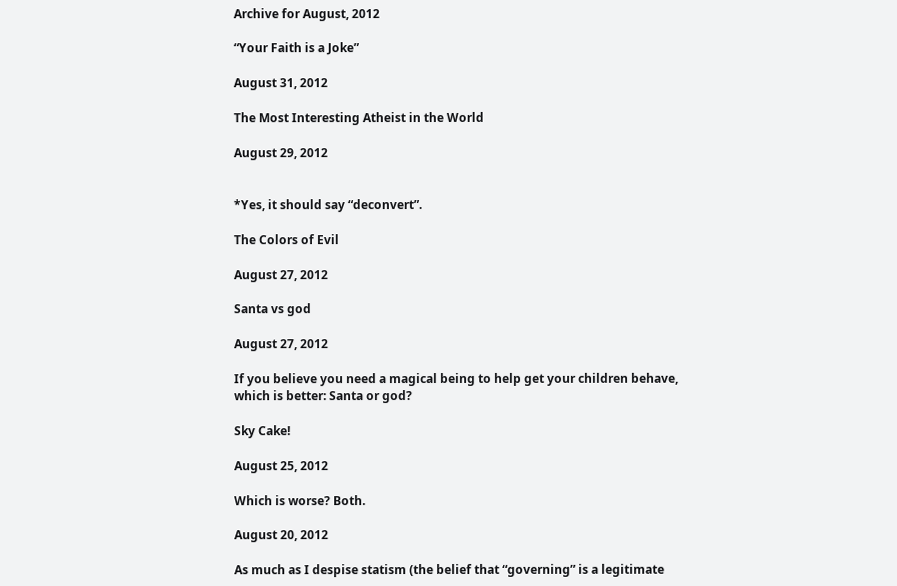Archive for August, 2012

“Your Faith is a Joke”

August 31, 2012

The Most Interesting Atheist in the World

August 29, 2012


*Yes, it should say “deconvert”.

The Colors of Evil

August 27, 2012

Santa vs god

August 27, 2012

If you believe you need a magical being to help get your children behave, which is better: Santa or god?

Sky Cake!

August 25, 2012

Which is worse? Both.

August 20, 2012

As much as I despise statism (the belief that “governing” is a legitimate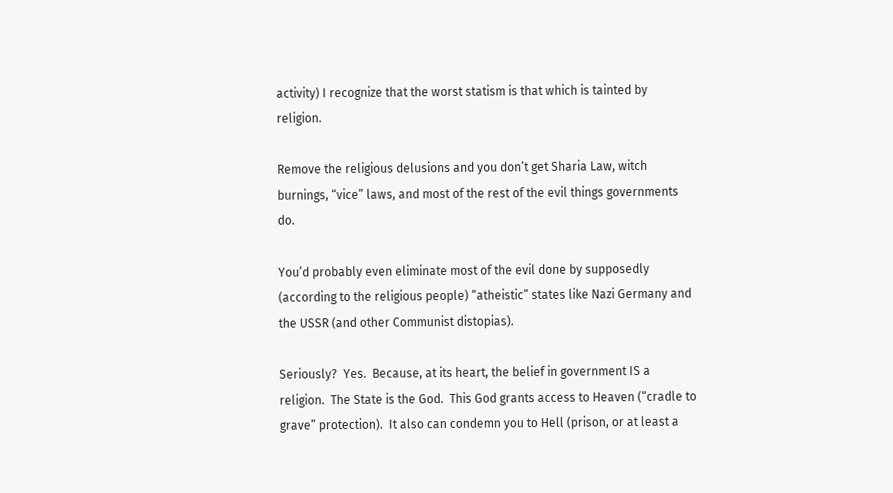activity) I recognize that the worst statism is that which is tainted by religion.

Remove the religious delusions and you don’t get Sharia Law, witch burnings, “vice” laws, and most of the rest of the evil things governments do.

You’d probably even eliminate most of the evil done by supposedly (according to the religious people) “atheistic” states like Nazi Germany and the USSR (and other Communist distopias).

Seriously?  Yes.  Because, at its heart, the belief in government IS a religion.  The State is the God.  This God grants access to Heaven (“cradle to grave” protection).  It also can condemn you to Hell (prison, or at least a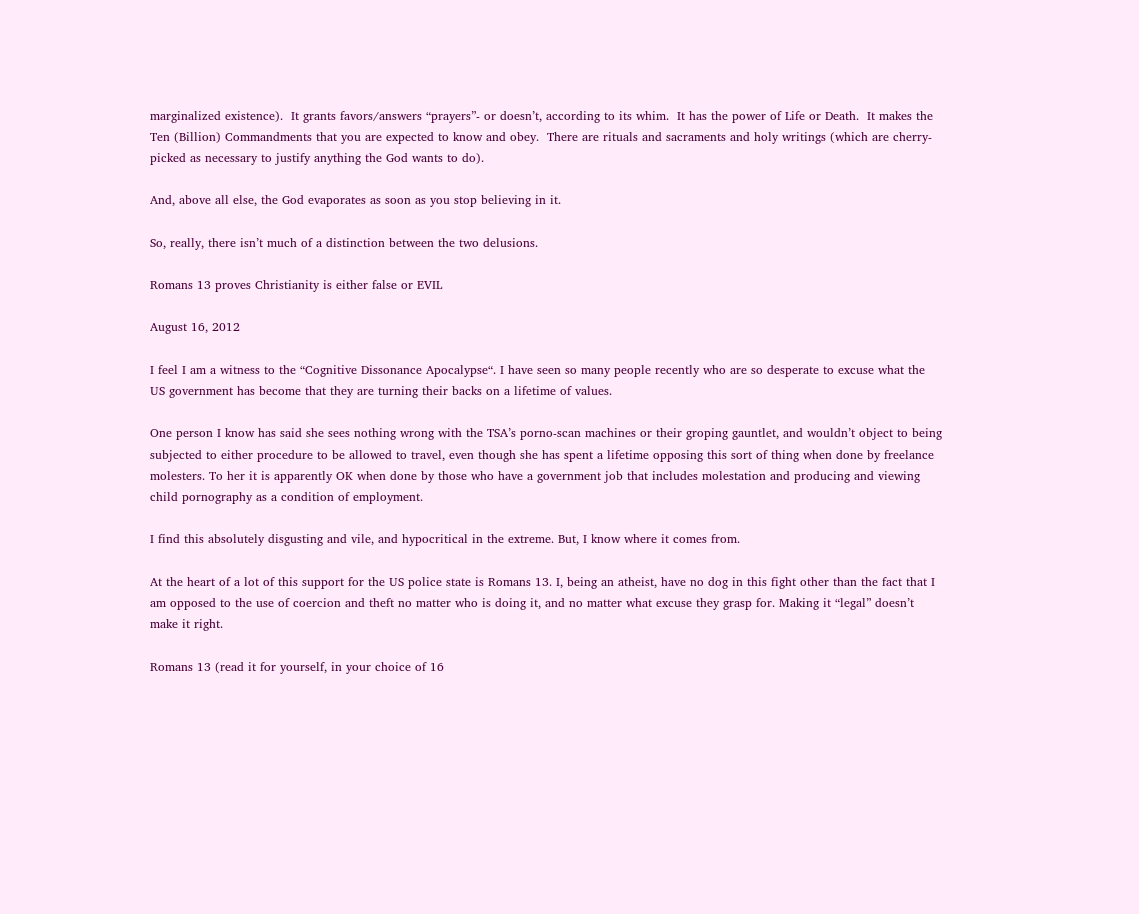marginalized existence).  It grants favors/answers “prayers”- or doesn’t, according to its whim.  It has the power of Life or Death.  It makes the Ten (Billion) Commandments that you are expected to know and obey.  There are rituals and sacraments and holy writings (which are cherry-picked as necessary to justify anything the God wants to do).

And, above all else, the God evaporates as soon as you stop believing in it.

So, really, there isn’t much of a distinction between the two delusions.

Romans 13 proves Christianity is either false or EVIL

August 16, 2012

I feel I am a witness to the “Cognitive Dissonance Apocalypse“. I have seen so many people recently who are so desperate to excuse what the US government has become that they are turning their backs on a lifetime of values.

One person I know has said she sees nothing wrong with the TSA’s porno-scan machines or their groping gauntlet, and wouldn’t object to being subjected to either procedure to be allowed to travel, even though she has spent a lifetime opposing this sort of thing when done by freelance molesters. To her it is apparently OK when done by those who have a government job that includes molestation and producing and viewing child pornography as a condition of employment.

I find this absolutely disgusting and vile, and hypocritical in the extreme. But, I know where it comes from.

At the heart of a lot of this support for the US police state is Romans 13. I, being an atheist, have no dog in this fight other than the fact that I am opposed to the use of coercion and theft no matter who is doing it, and no matter what excuse they grasp for. Making it “legal” doesn’t make it right.

Romans 13 (read it for yourself, in your choice of 16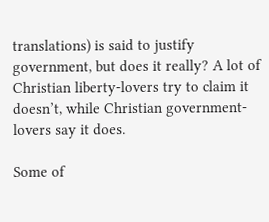translations) is said to justify government, but does it really? A lot of Christian liberty-lovers try to claim it doesn’t, while Christian government-lovers say it does.

Some of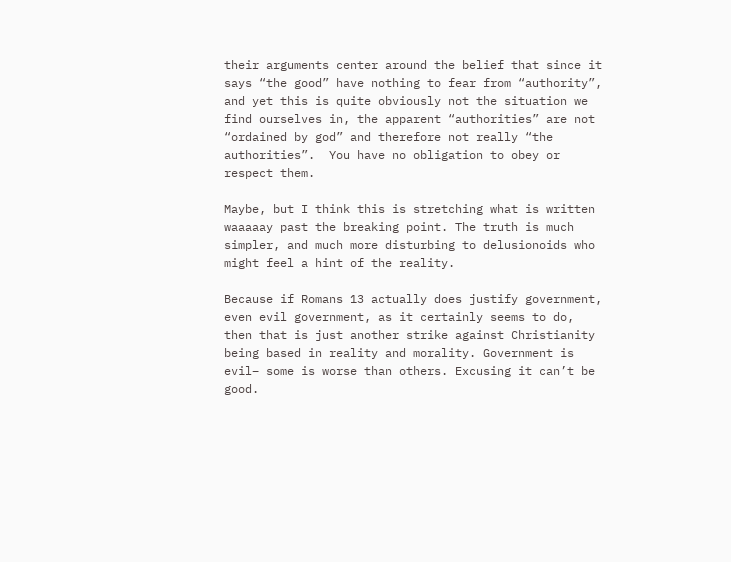their arguments center around the belief that since it says “the good” have nothing to fear from “authority”, and yet this is quite obviously not the situation we find ourselves in, the apparent “authorities” are not “ordained by god” and therefore not really “the authorities”.  You have no obligation to obey or respect them.

Maybe, but I think this is stretching what is written waaaaay past the breaking point. The truth is much simpler, and much more disturbing to delusionoids who might feel a hint of the reality.

Because if Romans 13 actually does justify government, even evil government, as it certainly seems to do, then that is just another strike against Christianity being based in reality and morality. Government is evil– some is worse than others. Excusing it can’t be good.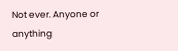Not ever. Anyone or anything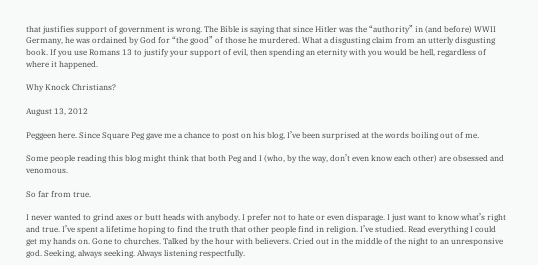that justifies support of government is wrong. The Bible is saying that since Hitler was the “authority” in (and before) WWII Germany, he was ordained by God for “the good” of those he murdered. What a disgusting claim from an utterly disgusting book. If you use Romans 13 to justify your support of evil, then spending an eternity with you would be hell, regardless of where it happened.

Why Knock Christians?

August 13, 2012

Peggeen here. Since Square Peg gave me a chance to post on his blog, I’ve been surprised at the words boiling out of me.

Some people reading this blog might think that both Peg and I (who, by the way, don’t even know each other) are obsessed and venomous.

So far from true.

I never wanted to grind axes or butt heads with anybody. I prefer not to hate or even disparage. I just want to know what’s right and true. I’ve spent a lifetime hoping to find the truth that other people find in religion. I’ve studied. Read everything I could get my hands on. Gone to churches. Talked by the hour with believers. Cried out in the middle of the night to an unresponsive god. Seeking, always seeking. Always listening respectfully.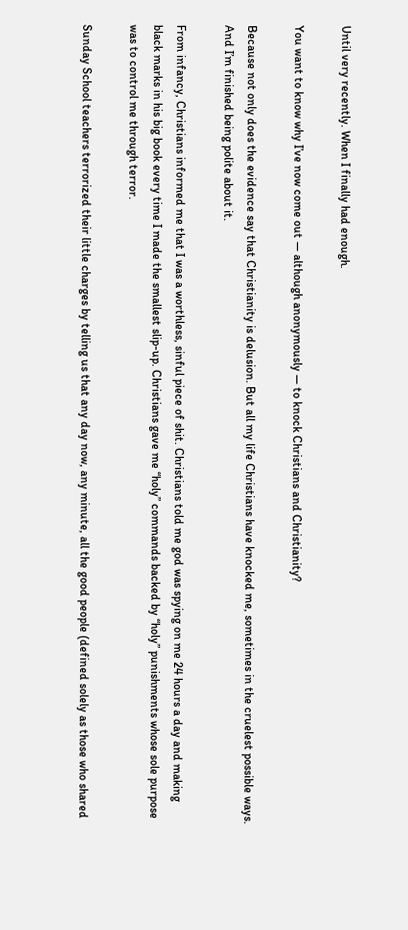Until very recently. When I finally had enough.

You want to know why I’ve now come out — although anonymously — to knock Christians and Christianity?

Because not only does the evidence say that Christianity is delusion. But all my life Christians have knocked me, sometimes in the cruelest possible ways. And I’m finished being polite about it.

From infancy, Christians informed me that I was a worthless, sinful piece of shit. Christians told me god was spying on me 24 hours a day and making black marks in his big book every time I made the smallest slip-up. Christians gave me “holy” commands backed by “holy” punishments whose sole purpose was to control me through terror.

Sunday School teachers terrorized their little charges by telling us that any day now, any minute, all the good people (defined solely as those who shared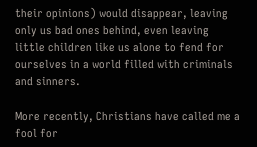their opinions) would disappear, leaving only us bad ones behind, even leaving little children like us alone to fend for ourselves in a world filled with criminals and sinners.

More recently, Christians have called me a fool for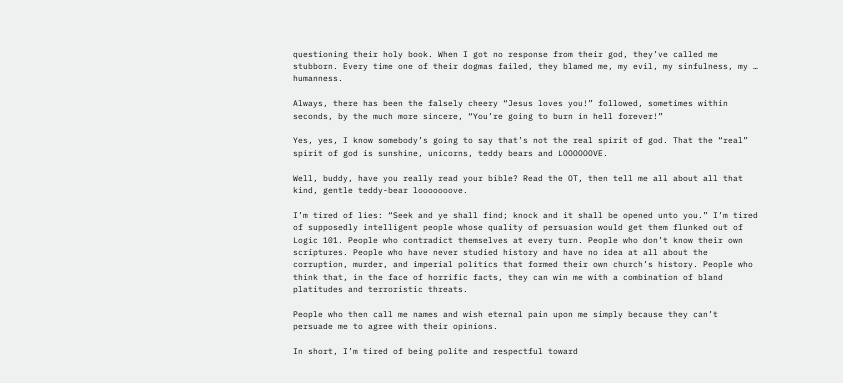questioning their holy book. When I got no response from their god, they’ve called me stubborn. Every time one of their dogmas failed, they blamed me, my evil, my sinfulness, my … humanness.

Always, there has been the falsely cheery “Jesus loves you!” followed, sometimes within seconds, by the much more sincere, “You’re going to burn in hell forever!”

Yes, yes, I know somebody’s going to say that’s not the real spirit of god. That the “real” spirit of god is sunshine, unicorns, teddy bears and LOOOOOOVE.

Well, buddy, have you really read your bible? Read the OT, then tell me all about all that kind, gentle teddy-bear looooooove.

I’m tired of lies: “Seek and ye shall find; knock and it shall be opened unto you.” I’m tired of supposedly intelligent people whose quality of persuasion would get them flunked out of Logic 101. People who contradict themselves at every turn. People who don’t know their own scriptures. People who have never studied history and have no idea at all about the corruption, murder, and imperial politics that formed their own church’s history. People who think that, in the face of horrific facts, they can win me with a combination of bland platitudes and terroristic threats.

People who then call me names and wish eternal pain upon me simply because they can’t persuade me to agree with their opinions.

In short, I’m tired of being polite and respectful toward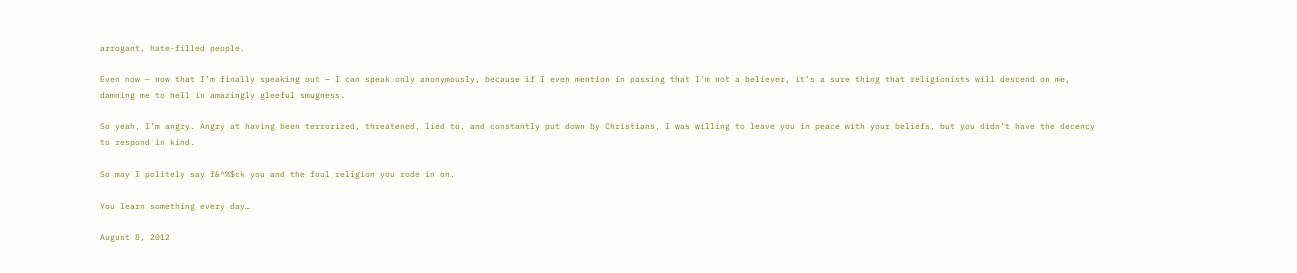arrogant, hate-filled people.

Even now — now that I’m finally speaking out — I can speak only anonymously, because if I even mention in passing that I’m not a believer, it’s a sure thing that religionists will descend on me, damning me to hell in amazingly gleeful smugness.

So yeah. I’m angry. Angry at having been terrorized, threatened, lied to, and constantly put down by Christians. I was willing to leave you in peace with your beliefs, but you didn’t have the decency to respond in kind.

So may I politely say f&^%$ck you and the foul religion you rode in on.

You learn something every day…

August 8, 2012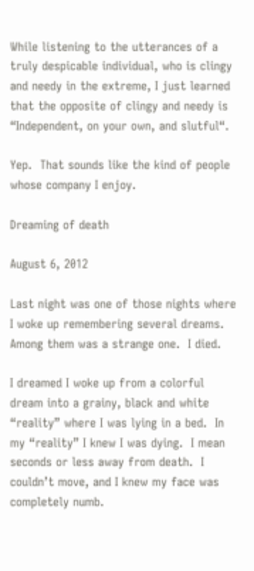While listening to the utterances of a truly despicable individual, who is clingy and needy in the extreme, I just learned that the opposite of clingy and needy is “Independent, on your own, and slutful“.

Yep.  That sounds like the kind of people whose company I enjoy.

Dreaming of death

August 6, 2012

Last night was one of those nights where I woke up remembering several dreams.  Among them was a strange one.  I died.

I dreamed I woke up from a colorful dream into a grainy, black and white “reality” where I was lying in a bed.  In my “reality” I knew I was dying.  I mean seconds or less away from death.  I couldn’t move, and I knew my face was completely numb.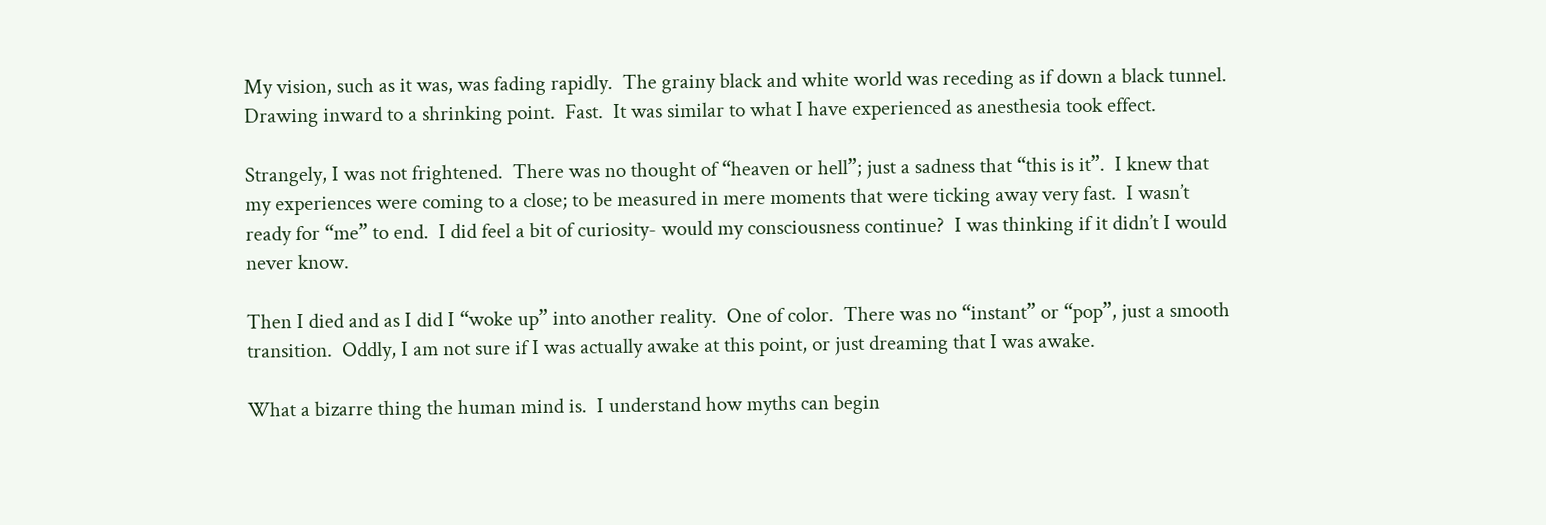My vision, such as it was, was fading rapidly.  The grainy black and white world was receding as if down a black tunnel.  Drawing inward to a shrinking point.  Fast.  It was similar to what I have experienced as anesthesia took effect.

Strangely, I was not frightened.  There was no thought of “heaven or hell”; just a sadness that “this is it”.  I knew that my experiences were coming to a close; to be measured in mere moments that were ticking away very fast.  I wasn’t ready for “me” to end.  I did feel a bit of curiosity- would my consciousness continue?  I was thinking if it didn’t I would never know.

Then I died and as I did I “woke up” into another reality.  One of color.  There was no “instant” or “pop”, just a smooth transition.  Oddly, I am not sure if I was actually awake at this point, or just dreaming that I was awake.

What a bizarre thing the human mind is.  I understand how myths can begin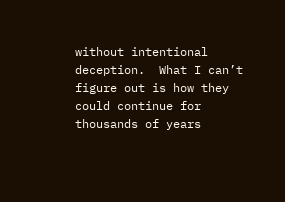without intentional deception.  What I can’t figure out is how they could continue for thousands of years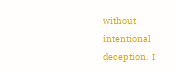without intentional deception.  I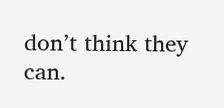don’t think they can.